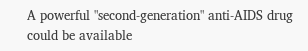A powerful "second-generation" anti-AIDS drug could be available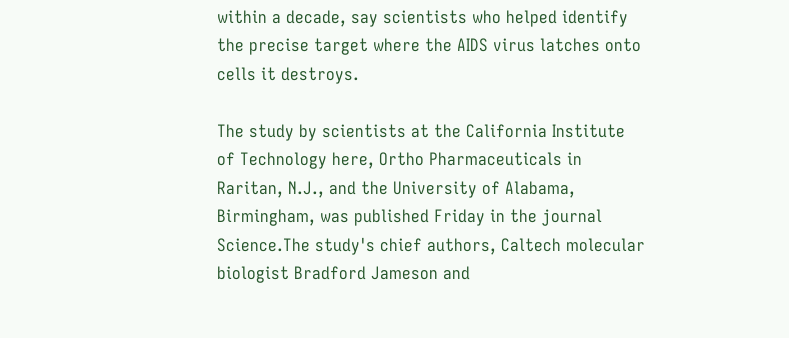within a decade, say scientists who helped identify the precise target where the AIDS virus latches onto cells it destroys.

The study by scientists at the California Institute of Technology here, Ortho Pharmaceuticals in Raritan, N.J., and the University of Alabama, Birmingham, was published Friday in the journal Science.The study's chief authors, Caltech molecular biologist Bradford Jameson and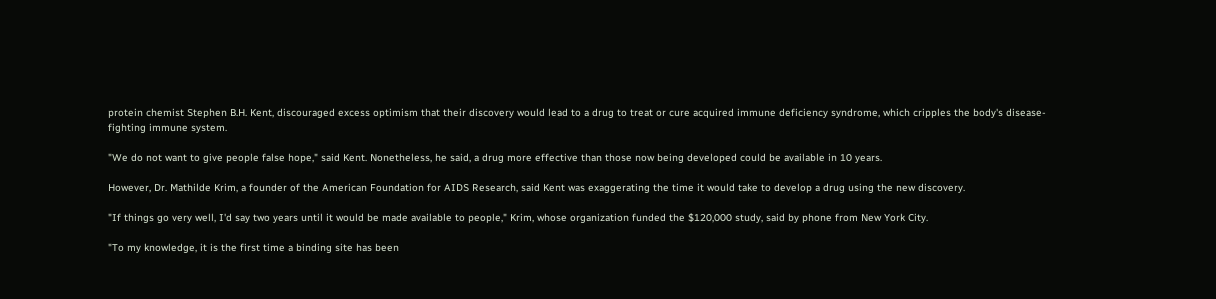protein chemist Stephen B.H. Kent, discouraged excess optimism that their discovery would lead to a drug to treat or cure acquired immune deficiency syndrome, which cripples the body's disease-fighting immune system.

"We do not want to give people false hope," said Kent. Nonetheless, he said, a drug more effective than those now being developed could be available in 10 years.

However, Dr. Mathilde Krim, a founder of the American Foundation for AIDS Research, said Kent was exaggerating the time it would take to develop a drug using the new discovery.

"If things go very well, I'd say two years until it would be made available to people," Krim, whose organization funded the $120,000 study, said by phone from New York City.

"To my knowledge, it is the first time a binding site has been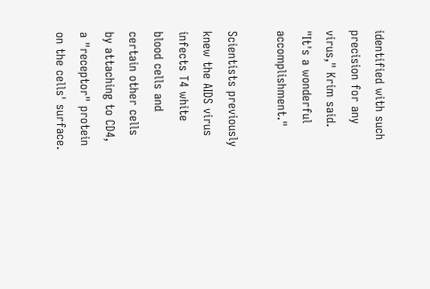identified with such precision for any virus," Krim said. "It's a wonderful accomplishment."

Scientists previously knew the AIDS virus infects T4 white blood cells and certain other cells by attaching to CD4, a "receptor" protein on the cells' surface.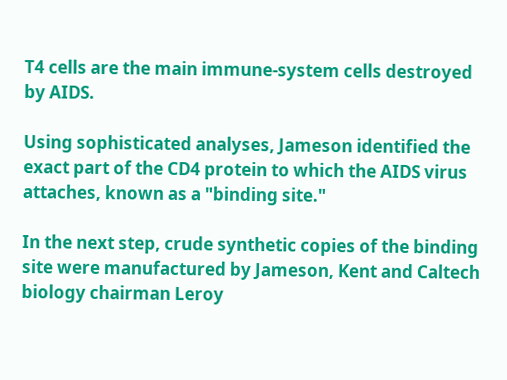T4 cells are the main immune-system cells destroyed by AIDS.

Using sophisticated analyses, Jameson identified the exact part of the CD4 protein to which the AIDS virus attaches, known as a "binding site."

In the next step, crude synthetic copies of the binding site were manufactured by Jameson, Kent and Caltech biology chairman Leroy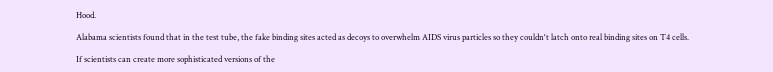Hood.

Alabama scientists found that in the test tube, the fake binding sites acted as decoys to overwhelm AIDS virus particles so they couldn't latch onto real binding sites on T4 cells.

If scientists can create more sophisticated versions of the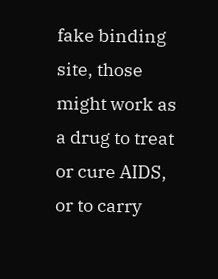fake binding site, those might work as a drug to treat or cure AIDS, or to carry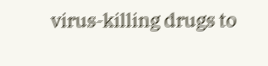virus-killing drugs to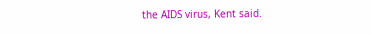the AIDS virus, Kent said.